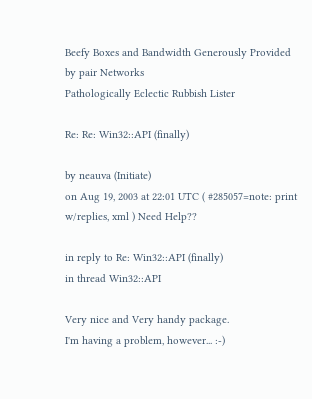Beefy Boxes and Bandwidth Generously Provided by pair Networks
Pathologically Eclectic Rubbish Lister

Re: Re: Win32::API (finally)

by neauva (Initiate)
on Aug 19, 2003 at 22:01 UTC ( #285057=note: print w/replies, xml ) Need Help??

in reply to Re: Win32::API (finally)
in thread Win32::API

Very nice and Very handy package.
I'm having a problem, however... :-)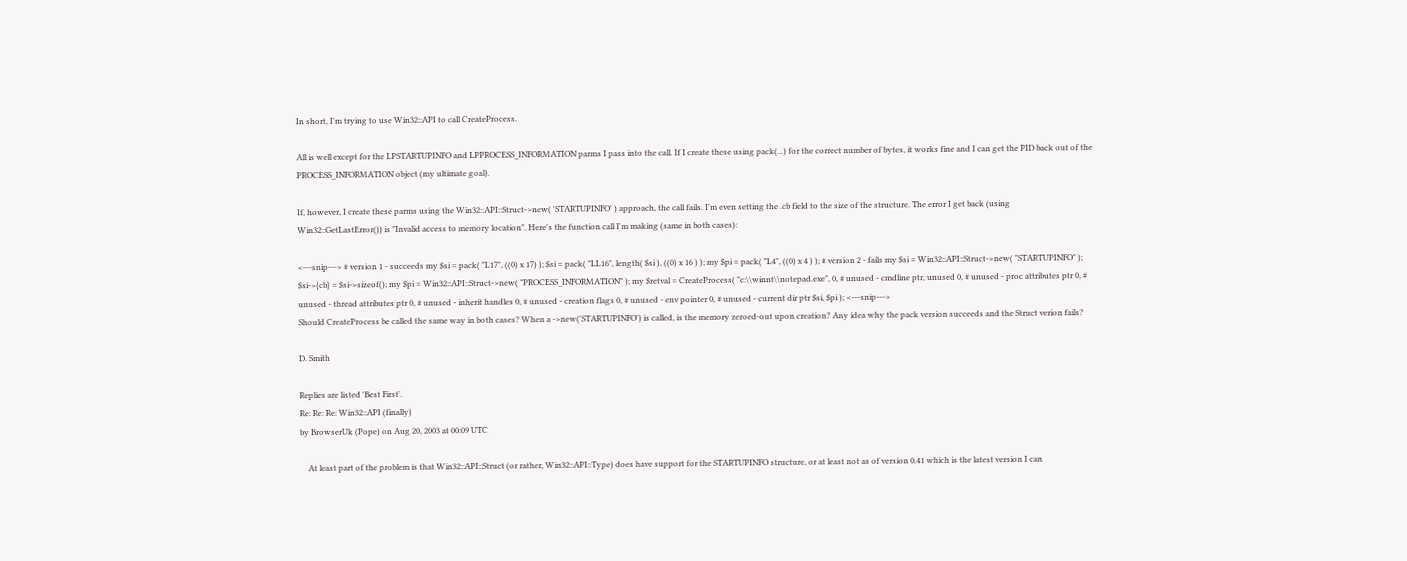In short, I'm trying to use Win32::API to call CreateProcess.

All is well except for the LPSTARTUPINFO and LPPROCESS_INFORMATION parms I pass into the call. If I create these using pack(...) for the correct number of bytes, it works fine and I can get the PID back out of the PROCESS_INFORMATION object (my ultimate goal).

If, however, I create these parms using the Win32::API::Struct->new( 'STARTUPINFO' ) approach, the call fails. I'm even setting the .cb field to the size of the structure. The error I get back (using Win32::GetLastError()) is "Invalid access to memory location". Here's the function call I'm making (same in both cases):

<---snip---> # version 1 - succeeds my $si = pack( "L17", ((0) x 17) ); $si = pack( "LL16", length( $si ), ((0) x 16 ) ); my $pi = pack( "L4", ((0) x 4 ) ); # version 2 - fails my $si = Win32::API::Struct->new( "STARTUPINFO" ); $si->{cb} = $si->sizeof(); my $pi = Win32::API::Struct->new( "PROCESS_INFORMATION" ); my $retval = CreateProcess( "c:\\winnt\\notepad.exe", 0, # unused - cmdline ptr, unused 0, # unused - proc attributes ptr 0, # unused - thread attributes ptr 0, # unused - inherit handles 0, # unused - creation flags 0, # unused - env pointer 0, # unused - current dir ptr $si, $pi ); <---snip--->
Should CreateProcess be called the same way in both cases? When a ->new('STARTUPINFO') is called, is the memory zeroed-out upon creation? Any idea why the pack version succeeds and the Struct verion fails?

D. Smith

Replies are listed 'Best First'.
Re: Re: Re: Win32::API (finally)
by BrowserUk (Pope) on Aug 20, 2003 at 00:09 UTC

    At least part of the problem is that Win32::API::Struct (or rather, Win32::API::Type) does have support for the STARTUPINFO structure, or at least not as of version 0.41 which is the latest version I can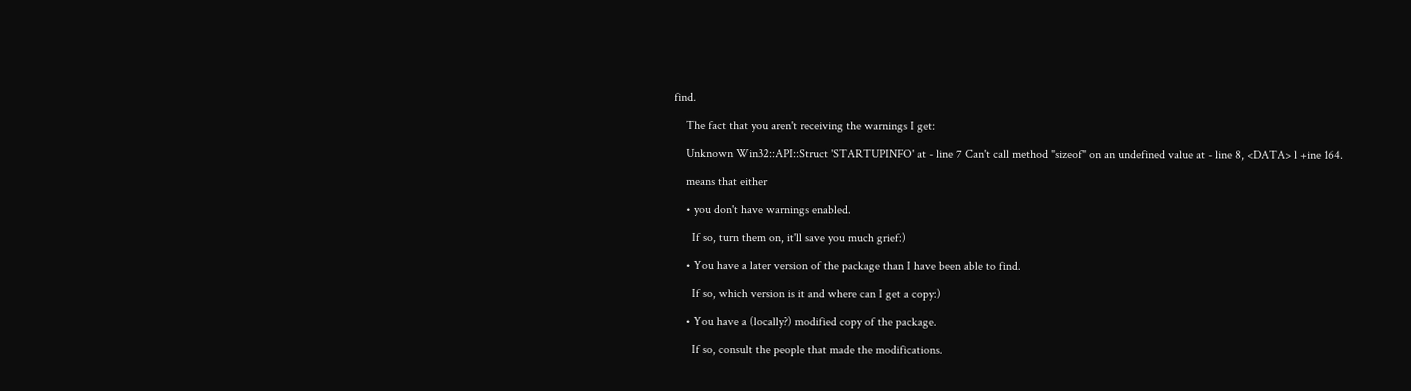find.

    The fact that you aren't receiving the warnings I get:

    Unknown Win32::API::Struct 'STARTUPINFO' at - line 7 Can't call method "sizeof" on an undefined value at - line 8, <DATA> l +ine 164.

    means that either

    • you don't have warnings enabled.

      If so, turn them on, it'll save you much grief:)

    • You have a later version of the package than I have been able to find.

      If so, which version is it and where can I get a copy:)

    • You have a (locally?) modified copy of the package.

      If so, consult the people that made the modifications.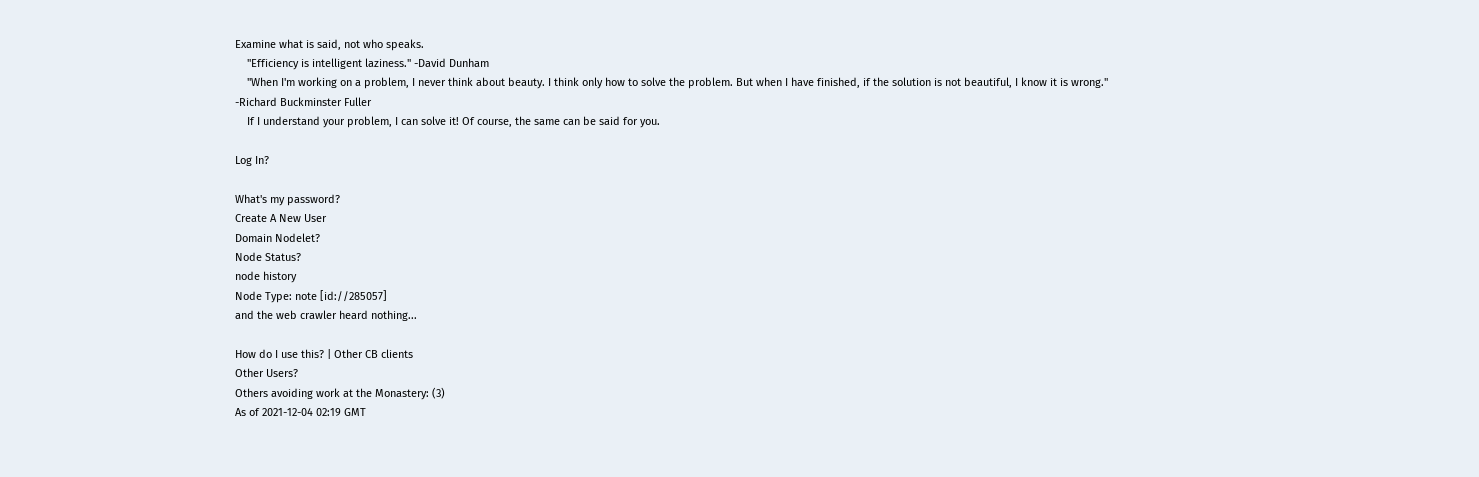Examine what is said, not who speaks.
    "Efficiency is intelligent laziness." -David Dunham
    "When I'm working on a problem, I never think about beauty. I think only how to solve the problem. But when I have finished, if the solution is not beautiful, I know it is wrong." -Richard Buckminster Fuller
    If I understand your problem, I can solve it! Of course, the same can be said for you.

Log In?

What's my password?
Create A New User
Domain Nodelet?
Node Status?
node history
Node Type: note [id://285057]
and the web crawler heard nothing...

How do I use this? | Other CB clients
Other Users?
Others avoiding work at the Monastery: (3)
As of 2021-12-04 02:19 GMT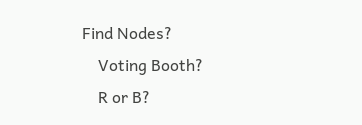Find Nodes?
    Voting Booth?
    R or B?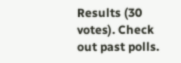Results (30 votes). Check out past polls.